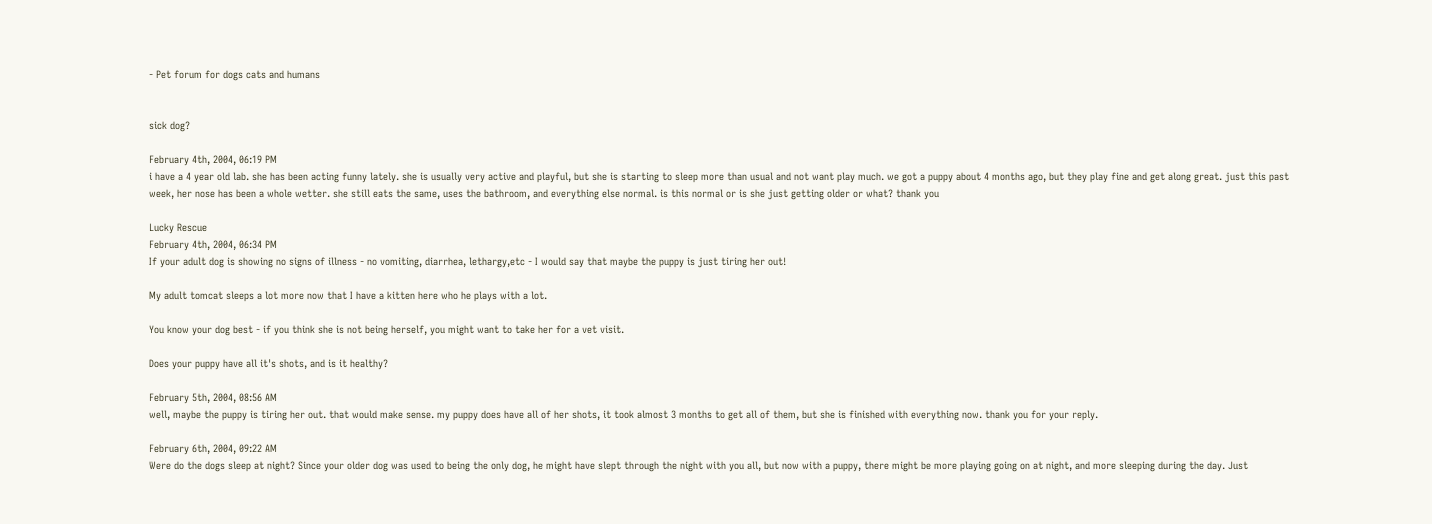- Pet forum for dogs cats and humans


sick dog?

February 4th, 2004, 06:19 PM
i have a 4 year old lab. she has been acting funny lately. she is usually very active and playful, but she is starting to sleep more than usual and not want play much. we got a puppy about 4 months ago, but they play fine and get along great. just this past week, her nose has been a whole wetter. she still eats the same, uses the bathroom, and everything else normal. is this normal or is she just getting older or what? thank you

Lucky Rescue
February 4th, 2004, 06:34 PM
If your adult dog is showing no signs of illness - no vomiting, diarrhea, lethargy,etc - I would say that maybe the puppy is just tiring her out!

My adult tomcat sleeps a lot more now that I have a kitten here who he plays with a lot.

You know your dog best - if you think she is not being herself, you might want to take her for a vet visit.

Does your puppy have all it's shots, and is it healthy?

February 5th, 2004, 08:56 AM
well, maybe the puppy is tiring her out. that would make sense. my puppy does have all of her shots, it took almost 3 months to get all of them, but she is finished with everything now. thank you for your reply.

February 6th, 2004, 09:22 AM
Were do the dogs sleep at night? Since your older dog was used to being the only dog, he might have slept through the night with you all, but now with a puppy, there might be more playing going on at night, and more sleeping during the day. Just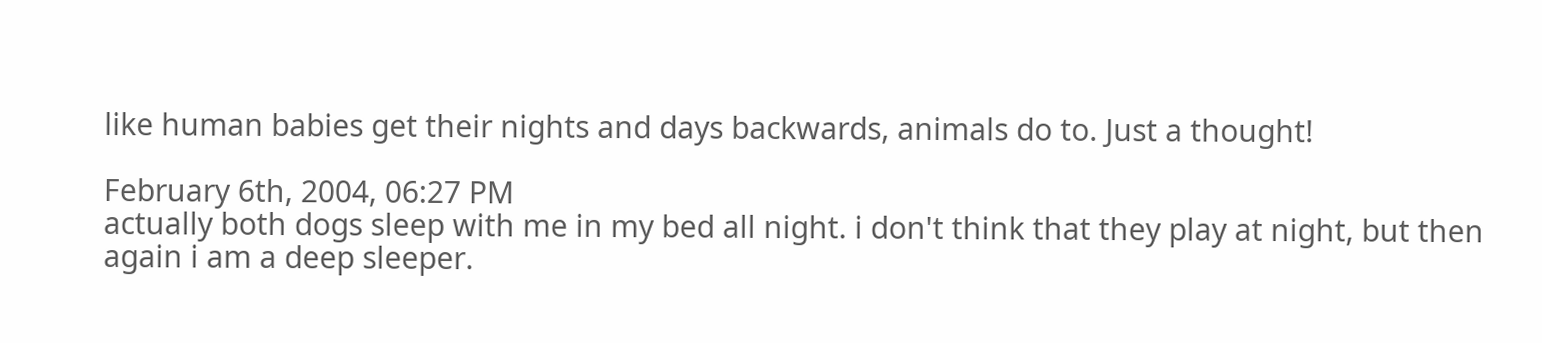like human babies get their nights and days backwards, animals do to. Just a thought!

February 6th, 2004, 06:27 PM
actually both dogs sleep with me in my bed all night. i don't think that they play at night, but then again i am a deep sleeper.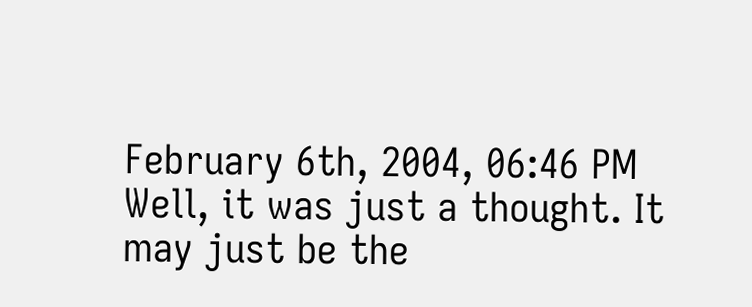February 6th, 2004, 06:46 PM
Well, it was just a thought. It may just be the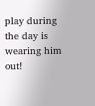play during the day is wearing him out!